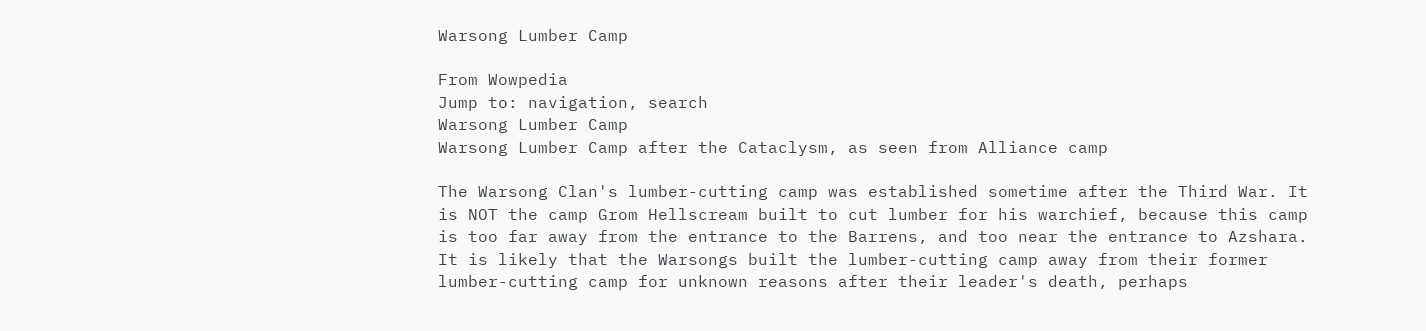Warsong Lumber Camp

From Wowpedia
Jump to: navigation, search
Warsong Lumber Camp
Warsong Lumber Camp after the Cataclysm, as seen from Alliance camp

The Warsong Clan's lumber-cutting camp was established sometime after the Third War. It is NOT the camp Grom Hellscream built to cut lumber for his warchief, because this camp is too far away from the entrance to the Barrens, and too near the entrance to Azshara. It is likely that the Warsongs built the lumber-cutting camp away from their former lumber-cutting camp for unknown reasons after their leader's death, perhaps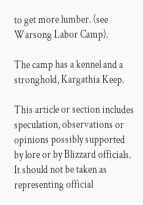to get more lumber. (see Warsong Labor Camp).

The camp has a kennel and a stronghold, Kargathia Keep.

This article or section includes speculation, observations or opinions possibly supported by lore or by Blizzard officials. It should not be taken as representing official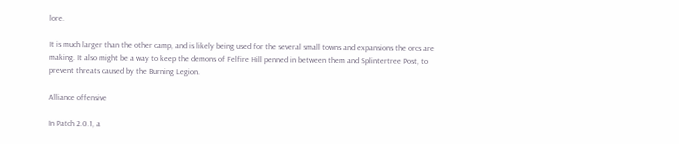lore.

It is much larger than the other camp, and is likely being used for the several small towns and expansions the orcs are making. It also might be a way to keep the demons of Felfire Hill penned in between them and Splintertree Post, to prevent threats caused by the Burning Legion.

Alliance offensive

In Patch 2.0.1, a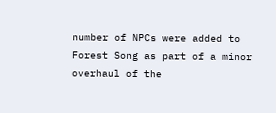number of NPCs were added to Forest Song as part of a minor overhaul of the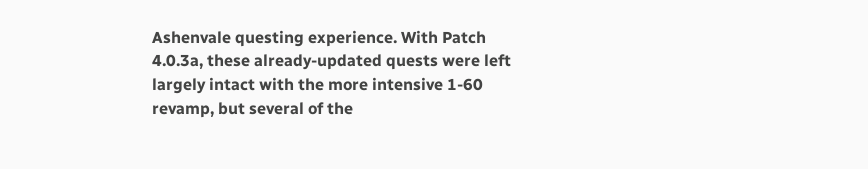Ashenvale questing experience. With Patch 4.0.3a, these already-updated quests were left largely intact with the more intensive 1-60 revamp, but several of the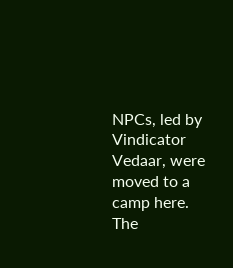NPCs, led by Vindicator Vedaar, were moved to a camp here. The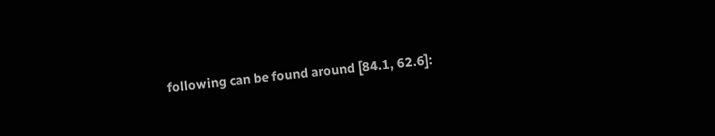following can be found around [84.1, 62.6]: